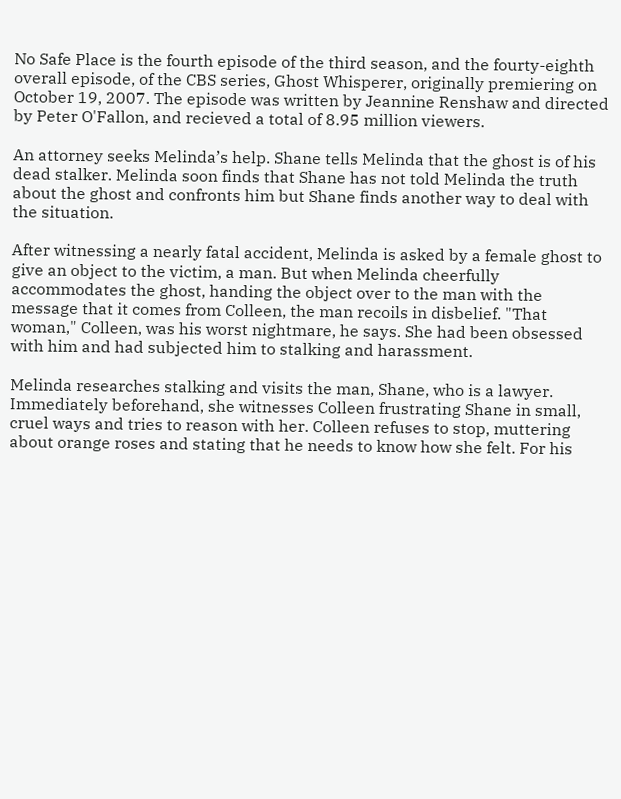No Safe Place is the fourth episode of the third season, and the fourty-eighth overall episode, of the CBS series, Ghost Whisperer, originally premiering on October 19, 2007. The episode was written by Jeannine Renshaw and directed by Peter O'Fallon, and recieved a total of 8.95 million viewers.

An attorney seeks Melinda’s help. Shane tells Melinda that the ghost is of his dead stalker. Melinda soon finds that Shane has not told Melinda the truth about the ghost and confronts him but Shane finds another way to deal with the situation.

After witnessing a nearly fatal accident, Melinda is asked by a female ghost to give an object to the victim, a man. But when Melinda cheerfully accommodates the ghost, handing the object over to the man with the message that it comes from Colleen, the man recoils in disbelief. "That woman," Colleen, was his worst nightmare, he says. She had been obsessed with him and had subjected him to stalking and harassment.

Melinda researches stalking and visits the man, Shane, who is a lawyer. Immediately beforehand, she witnesses Colleen frustrating Shane in small, cruel ways and tries to reason with her. Colleen refuses to stop, muttering about orange roses and stating that he needs to know how she felt. For his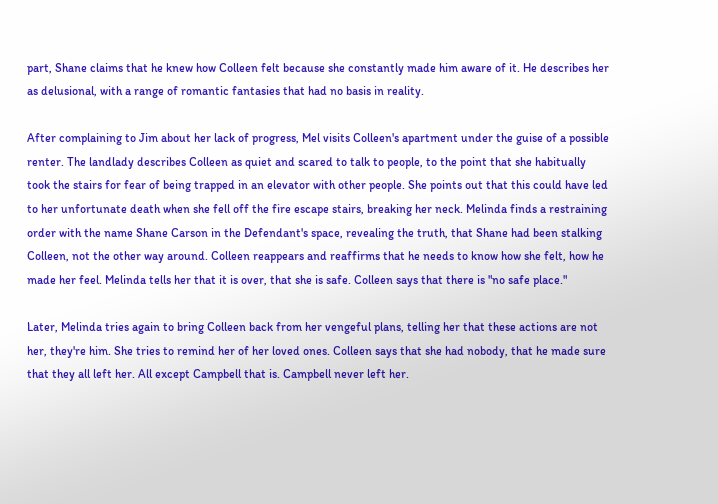part, Shane claims that he knew how Colleen felt because she constantly made him aware of it. He describes her as delusional, with a range of romantic fantasies that had no basis in reality.

After complaining to Jim about her lack of progress, Mel visits Colleen's apartment under the guise of a possible renter. The landlady describes Colleen as quiet and scared to talk to people, to the point that she habitually took the stairs for fear of being trapped in an elevator with other people. She points out that this could have led to her unfortunate death when she fell off the fire escape stairs, breaking her neck. Melinda finds a restraining order with the name Shane Carson in the Defendant's space, revealing the truth, that Shane had been stalking Colleen, not the other way around. Colleen reappears and reaffirms that he needs to know how she felt, how he made her feel. Melinda tells her that it is over, that she is safe. Colleen says that there is "no safe place."

Later, Melinda tries again to bring Colleen back from her vengeful plans, telling her that these actions are not her, they're him. She tries to remind her of her loved ones. Colleen says that she had nobody, that he made sure that they all left her. All except Campbell that is. Campbell never left her.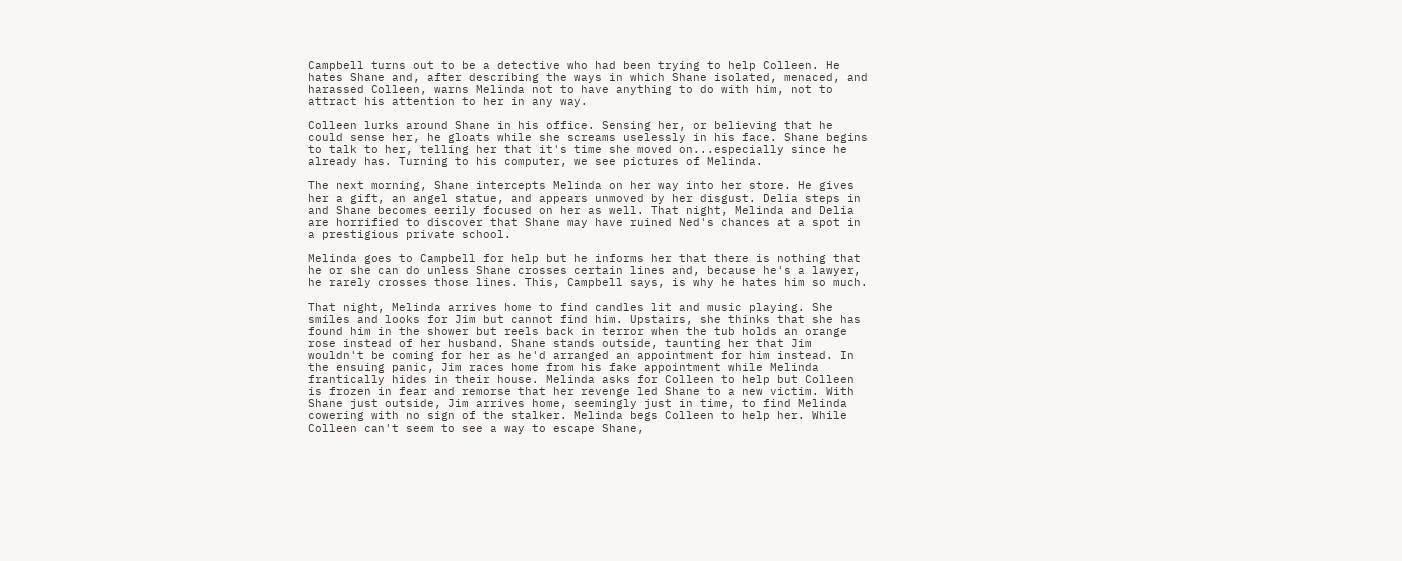Campbell turns out to be a detective who had been trying to help Colleen. He hates Shane and, after describing the ways in which Shane isolated, menaced, and harassed Colleen, warns Melinda not to have anything to do with him, not to attract his attention to her in any way.

Colleen lurks around Shane in his office. Sensing her, or believing that he could sense her, he gloats while she screams uselessly in his face. Shane begins to talk to her, telling her that it's time she moved on...especially since he already has. Turning to his computer, we see pictures of Melinda.

The next morning, Shane intercepts Melinda on her way into her store. He gives her a gift, an angel statue, and appears unmoved by her disgust. Delia steps in and Shane becomes eerily focused on her as well. That night, Melinda and Delia are horrified to discover that Shane may have ruined Ned's chances at a spot in a prestigious private school.

Melinda goes to Campbell for help but he informs her that there is nothing that he or she can do unless Shane crosses certain lines and, because he's a lawyer, he rarely crosses those lines. This, Campbell says, is why he hates him so much.

That night, Melinda arrives home to find candles lit and music playing. She smiles and looks for Jim but cannot find him. Upstairs, she thinks that she has found him in the shower but reels back in terror when the tub holds an orange rose instead of her husband. Shane stands outside, taunting her that Jim wouldn't be coming for her as he'd arranged an appointment for him instead. In the ensuing panic, Jim races home from his fake appointment while Melinda frantically hides in their house. Melinda asks for Colleen to help but Colleen is frozen in fear and remorse that her revenge led Shane to a new victim. With Shane just outside, Jim arrives home, seemingly just in time, to find Melinda cowering with no sign of the stalker. Melinda begs Colleen to help her. While Colleen can't seem to see a way to escape Shane,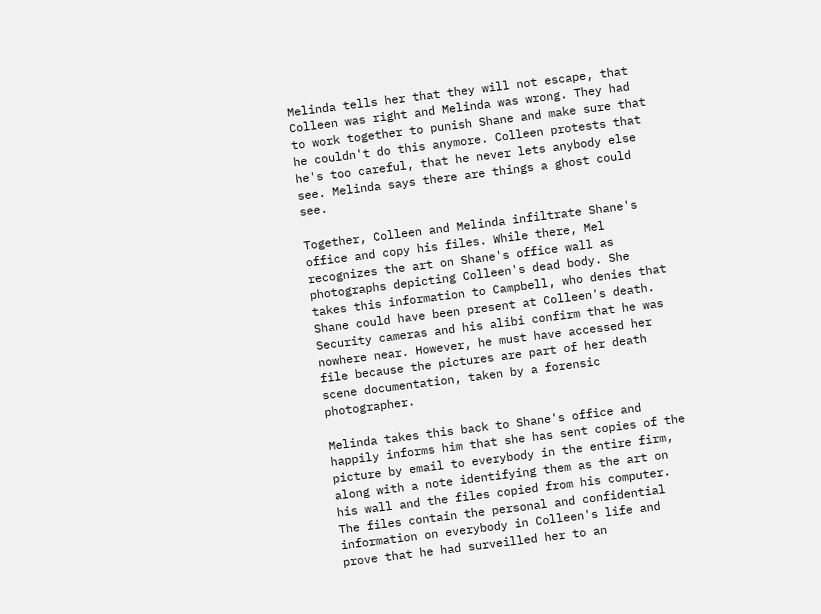Melinda tells her that they will not escape, that Colleen was right and Melinda was wrong. They had to work together to punish Shane and make sure that he couldn't do this anymore. Colleen protests that he's too careful, that he never lets anybody else see. Melinda says there are things a ghost could see.

Together, Colleen and Melinda infiltrate Shane's office and copy his files. While there, Mel recognizes the art on Shane's office wall as photographs depicting Colleen's dead body. She takes this information to Campbell, who denies that Shane could have been present at Colleen's death. Security cameras and his alibi confirm that he was nowhere near. However, he must have accessed her file because the pictures are part of her death scene documentation, taken by a forensic photographer.

Melinda takes this back to Shane's office and happily informs him that she has sent copies of the picture by email to everybody in the entire firm, along with a note identifying them as the art on his wall and the files copied from his computer. The files contain the personal and confidential information on everybody in Colleen's life and prove that he had surveilled her to an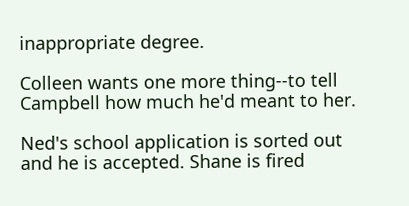inappropriate degree.

Colleen wants one more thing--to tell Campbell how much he'd meant to her.

Ned's school application is sorted out and he is accepted. Shane is fired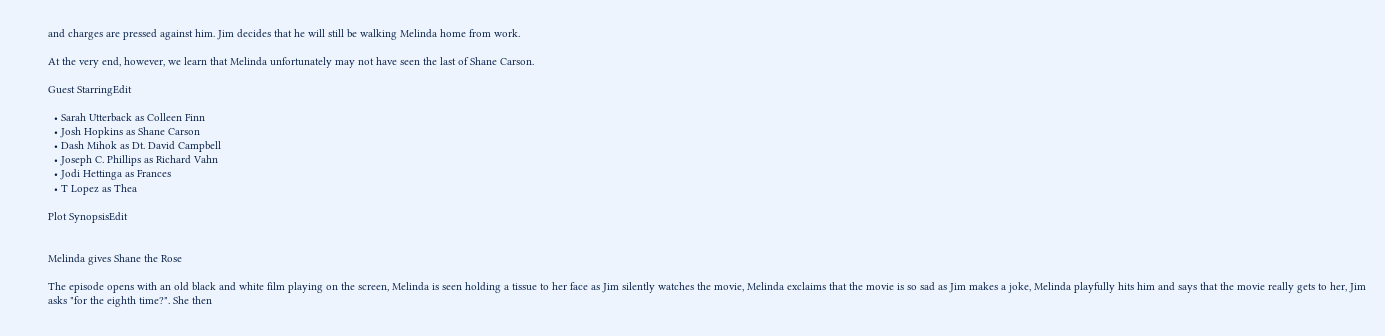and charges are pressed against him. Jim decides that he will still be walking Melinda home from work.

At the very end, however, we learn that Melinda unfortunately may not have seen the last of Shane Carson.

Guest StarringEdit

  • Sarah Utterback as Colleen Finn
  • Josh Hopkins as Shane Carson
  • Dash Mihok as Dt. David Campbell
  • Joseph C. Phillips as Richard Vahn
  • Jodi Hettinga as Frances
  • T Lopez as Thea

Plot SynopsisEdit


Melinda gives Shane the Rose

The episode opens with an old black and white film playing on the screen, Melinda is seen holding a tissue to her face as Jim silently watches the movie, Melinda exclaims that the movie is so sad as Jim makes a joke, Melinda playfully hits him and says that the movie really gets to her, Jim asks "for the eighth time?". She then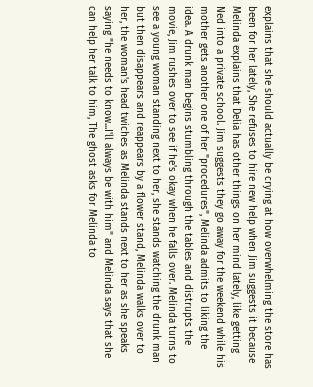explains that she should actually be crying at how overwhelming the store has been for her lately, She refuses to hire new help when Jim suggests it because Melinda explains that Delia has other things on her mind lately, like getting Ned into a private school. Jim suggests they go away for the weekend while his mother gets another one of her "procedures", Melinda admits to liking the idea. A drunk man begins stumbling through the tables and distrupts the movie, Jim rushes over to see if he's okay when he falls over. Melinda turns to see a young woman standing next to her, she stands watching the drunk man but then disappears and reappears by a flower stand, Melinda walks over to her, the woman's head twiches as Melinda stands next to her as she speaks saying "he needs to know...I'll always be with him" and Melinda says that she can help her talk to him, The ghost asks for Melinda to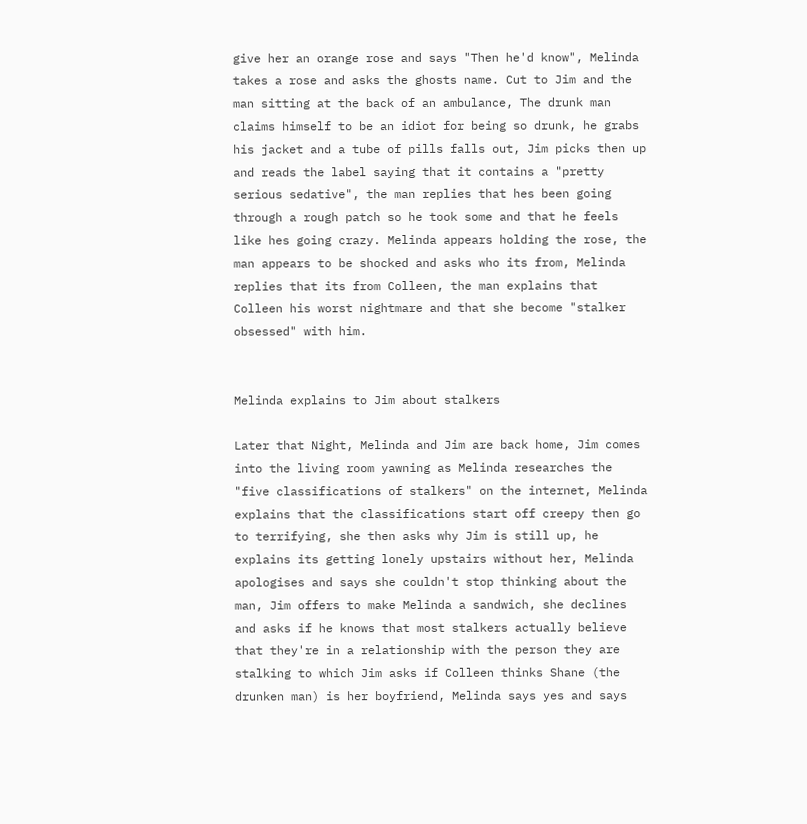give her an orange rose and says "Then he'd know", Melinda takes a rose and asks the ghosts name. Cut to Jim and the man sitting at the back of an ambulance, The drunk man claims himself to be an idiot for being so drunk, he grabs his jacket and a tube of pills falls out, Jim picks then up and reads the label saying that it contains a "pretty serious sedative", the man replies that hes been going through a rough patch so he took some and that he feels like hes going crazy. Melinda appears holding the rose, the man appears to be shocked and asks who its from, Melinda replies that its from Colleen, the man explains that Colleen his worst nightmare and that she become "stalker obsessed" with him.


Melinda explains to Jim about stalkers

Later that Night, Melinda and Jim are back home, Jim comes into the living room yawning as Melinda researches the "five classifications of stalkers" on the internet, Melinda explains that the classifications start off creepy then go to terrifying, she then asks why Jim is still up, he explains its getting lonely upstairs without her, Melinda apologises and says she couldn't stop thinking about the man, Jim offers to make Melinda a sandwich, she declines and asks if he knows that most stalkers actually believe that they're in a relationship with the person they are stalking to which Jim asks if Colleen thinks Shane (the drunken man) is her boyfriend, Melinda says yes and says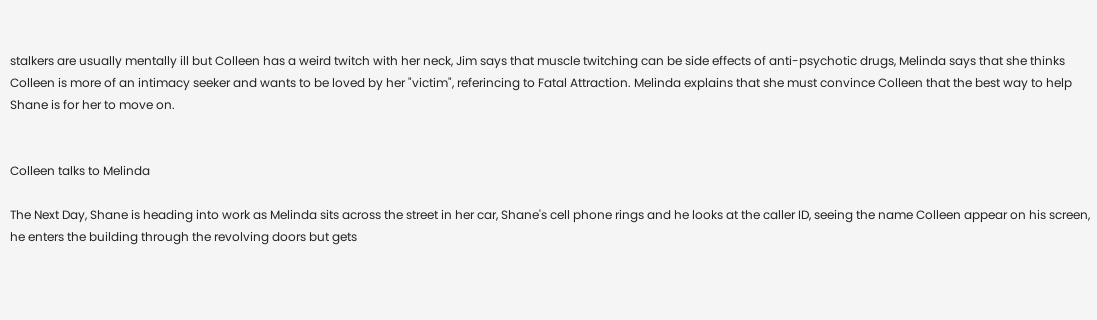stalkers are usually mentally ill but Colleen has a weird twitch with her neck, Jim says that muscle twitching can be side effects of anti-psychotic drugs, Melinda says that she thinks Colleen is more of an intimacy seeker and wants to be loved by her "victim", referincing to Fatal Attraction. Melinda explains that she must convince Colleen that the best way to help Shane is for her to move on.


Colleen talks to Melinda

The Next Day, Shane is heading into work as Melinda sits across the street in her car, Shane's cell phone rings and he looks at the caller ID, seeing the name Colleen appear on his screen, he enters the building through the revolving doors but gets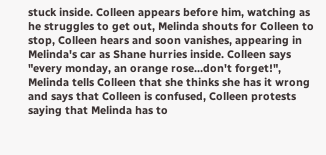stuck inside. Colleen appears before him, watching as he struggles to get out, Melinda shouts for Colleen to stop, Colleen hears and soon vanishes, appearing in Melinda's car as Shane hurries inside. Colleen says "every monday, an orange rose...don't forget!", Melinda tells Colleen that she thinks she has it wrong and says that Colleen is confused, Colleen protests saying that Melinda has to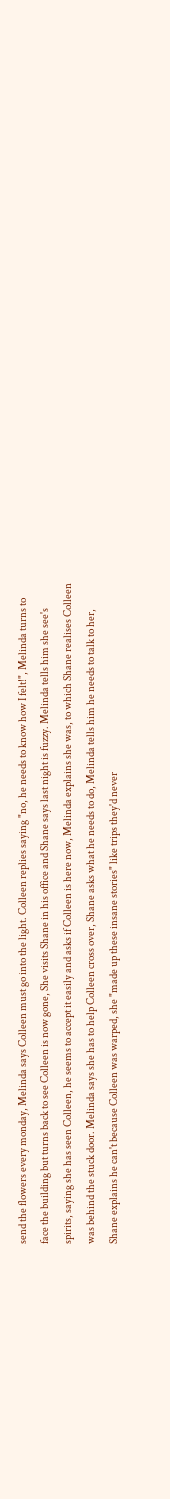send the flowers every monday, Melinda says Colleen must go into the light. Colleen replies saying "no, he needs to know how I felt!", Melinda turns to face the building but turns back to see Colleen is now gone, She visits Shane in his office and Shane says last night is fuzzy. Melinda tells him she see's spirits, saying she has seen Colleen, he seems to accept it easily and asks if Colleen is here now, Melinda explains she was, to which Shane realises Colleen was behind the stuck door. Melinda says she has to help Colleen cross over, Shane asks what he needs to do, Melinda tells him he needs to talk to her, Shane explains he can't because Colleen was warped, she "made up these insane stories" like trips they'd never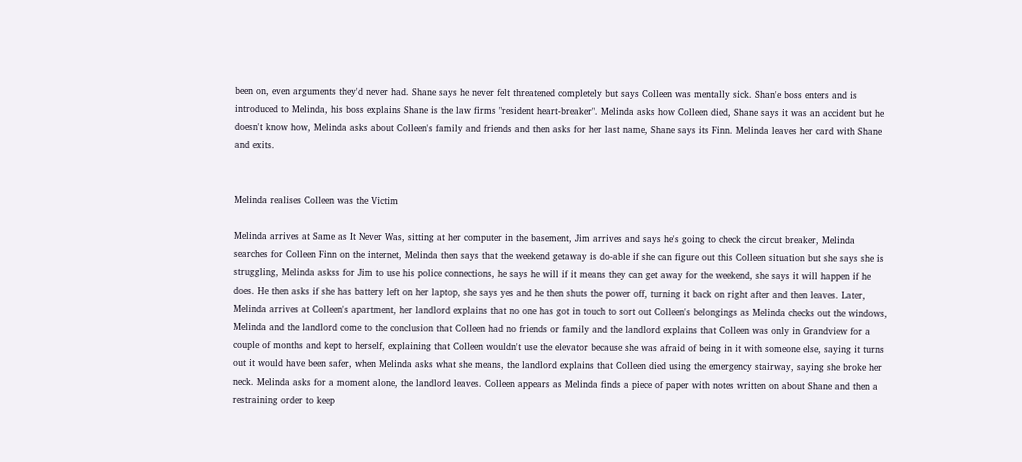been on, even arguments they'd never had. Shane says he never felt threatened completely but says Colleen was mentally sick. Shan'e boss enters and is introduced to Melinda, his boss explains Shane is the law firms "resident heart-breaker". Melinda asks how Colleen died, Shane says it was an accident but he doesn't know how, Melinda asks about Colleen's family and friends and then asks for her last name, Shane says its Finn. Melinda leaves her card with Shane and exits.


Melinda realises Colleen was the Victim

Melinda arrives at Same as It Never Was, sitting at her computer in the basement, Jim arrives and says he's going to check the circut breaker, Melinda searches for Colleen Finn on the internet, Melinda then says that the weekend getaway is do-able if she can figure out this Colleen situation but she says she is struggling, Melinda askss for Jim to use his police connections, he says he will if it means they can get away for the weekend, she says it will happen if he does. He then asks if she has battery left on her laptop, she says yes and he then shuts the power off, turning it back on right after and then leaves. Later, Melinda arrives at Colleen's apartment, her landlord explains that no one has got in touch to sort out Colleen's belongings as Melinda checks out the windows, Melinda and the landlord come to the conclusion that Colleen had no friends or family and the landlord explains that Colleen was only in Grandview for a couple of months and kept to herself, explaining that Colleen wouldn't use the elevator because she was afraid of being in it with someone else, saying it turns out it would have been safer, when Melinda asks what she means, the landlord explains that Colleen died using the emergency stairway, saying she broke her neck. Melinda asks for a moment alone, the landlord leaves. Colleen appears as Melinda finds a piece of paper with notes written on about Shane and then a restraining order to keep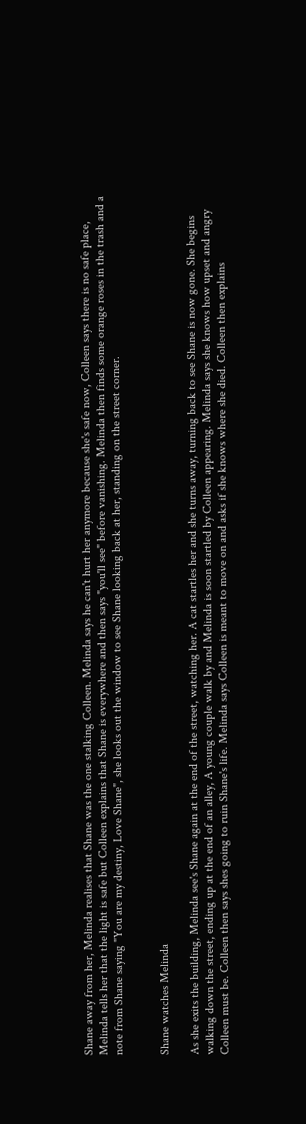Shane away from her, Melinda realises that Shane was the one stalking Colleen. Melinda says he can't hurt her anymore because she's safe now, Colleen says there is no safe place, Melinda tells her that the light is safe but Colleen explains that Shane is everywhere and then says "you'll see" before vanishing. Melinda then finds some orange roses in the trash and a note from Shane saying "You are my destiny, Love Shane", she looks out the window to see Shane looking back at her, standing on the street corner.


Shane watches Melinda

As she exits the building, Melinda see's Shane again at the end of the street, watching her. A cat startles her and she turns away, turning back to see Shane is now gone. She begins walking down the street, ending up at the end of an alley, A young couple walk by and Melinda is soon startled by Colleen appearing. Melinda says she knows how upset and angry Colleen must be. Colleen then says shes going to ruin Shane's life. Melinda says Colleen is meant to move on and asks if she knows where she died. Colleen then explains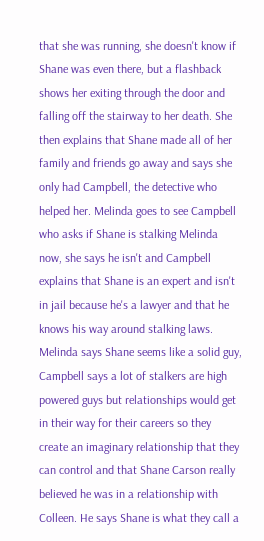that she was running, she doesn't know if Shane was even there, but a flashback shows her exiting through the door and falling off the stairway to her death. She then explains that Shane made all of her family and friends go away and says she only had Campbell, the detective who helped her. Melinda goes to see Campbell who asks if Shane is stalking Melinda now, she says he isn't and Campbell explains that Shane is an expert and isn't in jail because he's a lawyer and that he knows his way around stalking laws. Melinda says Shane seems like a solid guy, Campbell says a lot of stalkers are high powered guys but relationships would get in their way for their careers so they create an imaginary relationship that they can control and that Shane Carson really believed he was in a relationship with Colleen. He says Shane is what they call a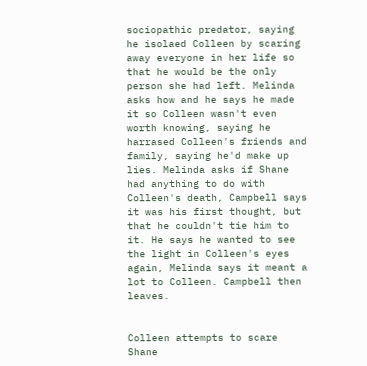sociopathic predator, saying he isolaed Colleen by scaring away everyone in her life so that he would be the only person she had left. Melinda asks how and he says he made it so Colleen wasn't even worth knowing, saying he harrased Colleen's friends and family, saying he'd make up lies. Melinda asks if Shane had anything to do with Colleen's death, Campbell says it was his first thought, but that he couldn't tie him to it. He says he wanted to see the light in Colleen's eyes again, Melinda says it meant a lot to Colleen. Campbell then leaves.


Colleen attempts to scare Shane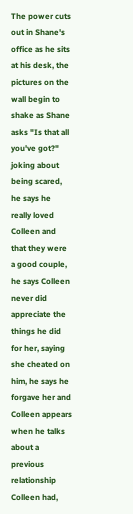The power cuts out in Shane's office as he sits at his desk, the pictures on the wall begin to shake as Shane asks "Is that all you've got?" joking about being scared, he says he really loved Colleen and that they were a good couple, he says Colleen never did appreciate the things he did for her, saying she cheated on him, he says he forgave her and Colleen appears when he talks about a previous relationship Colleen had,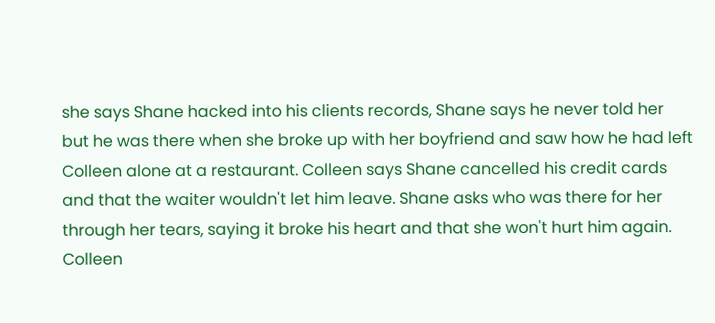she says Shane hacked into his clients records, Shane says he never told her but he was there when she broke up with her boyfriend and saw how he had left Colleen alone at a restaurant. Colleen says Shane cancelled his credit cards and that the waiter wouldn't let him leave. Shane asks who was there for her through her tears, saying it broke his heart and that she won't hurt him again. Colleen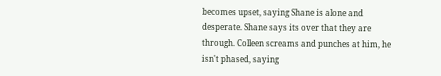becomes upset, saying Shane is alone and desperate. Shane says its over that they are through. Colleen screams and punches at him, he isn't phased, saying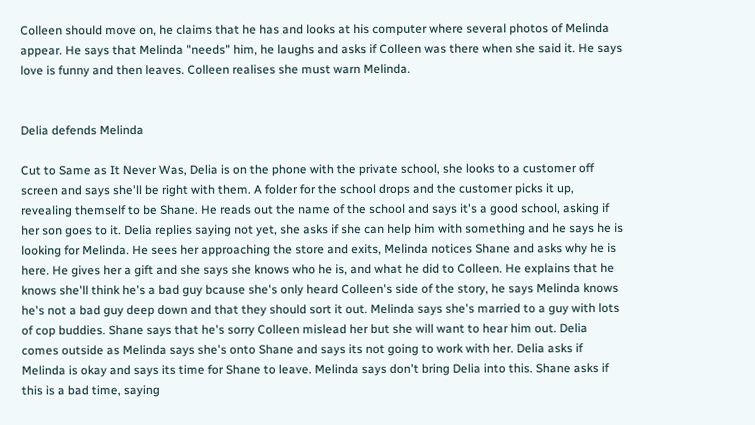Colleen should move on, he claims that he has and looks at his computer where several photos of Melinda appear. He says that Melinda "needs" him, he laughs and asks if Colleen was there when she said it. He says love is funny and then leaves. Colleen realises she must warn Melinda.


Delia defends Melinda

Cut to Same as It Never Was, Delia is on the phone with the private school, she looks to a customer off screen and says she'll be right with them. A folder for the school drops and the customer picks it up, revealing themself to be Shane. He reads out the name of the school and says it's a good school, asking if her son goes to it. Delia replies saying not yet, she asks if she can help him with something and he says he is looking for Melinda. He sees her approaching the store and exits, Melinda notices Shane and asks why he is here. He gives her a gift and she says she knows who he is, and what he did to Colleen. He explains that he knows she'll think he's a bad guy bcause she's only heard Colleen's side of the story, he says Melinda knows he's not a bad guy deep down and that they should sort it out. Melinda says she's married to a guy with lots of cop buddies. Shane says that he's sorry Colleen mislead her but she will want to hear him out. Delia comes outside as Melinda says she's onto Shane and says its not going to work with her. Delia asks if Melinda is okay and says its time for Shane to leave. Melinda says don't bring Delia into this. Shane asks if this is a bad time, saying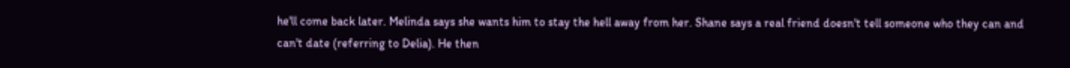he'll come back later. Melinda says she wants him to stay the hell away from her. Shane says a real friend doesn't tell someone who they can and can't date (referring to Delia). He then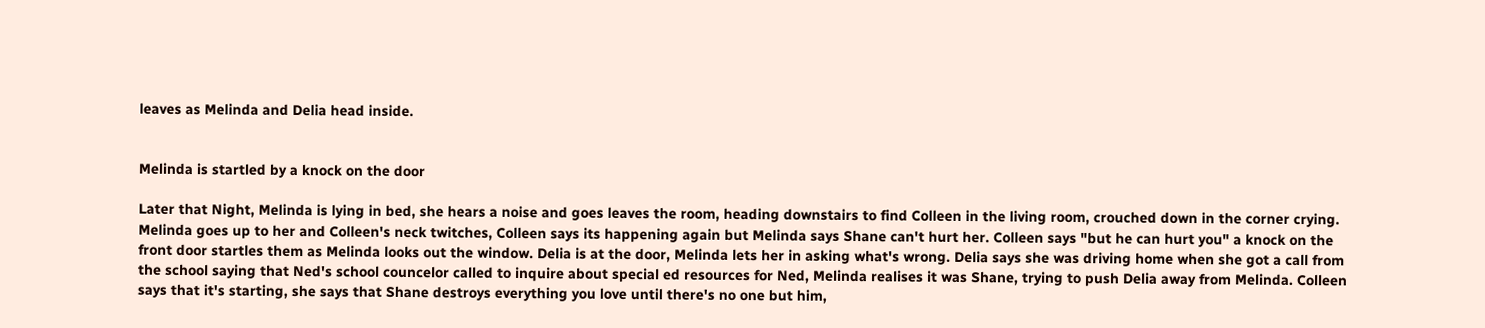leaves as Melinda and Delia head inside.


Melinda is startled by a knock on the door

Later that Night, Melinda is lying in bed, she hears a noise and goes leaves the room, heading downstairs to find Colleen in the living room, crouched down in the corner crying. Melinda goes up to her and Colleen's neck twitches, Colleen says its happening again but Melinda says Shane can't hurt her. Colleen says "but he can hurt you" a knock on the front door startles them as Melinda looks out the window. Delia is at the door, Melinda lets her in asking what's wrong. Delia says she was driving home when she got a call from the school saying that Ned's school councelor called to inquire about special ed resources for Ned, Melinda realises it was Shane, trying to push Delia away from Melinda. Colleen says that it's starting, she says that Shane destroys everything you love until there's no one but him,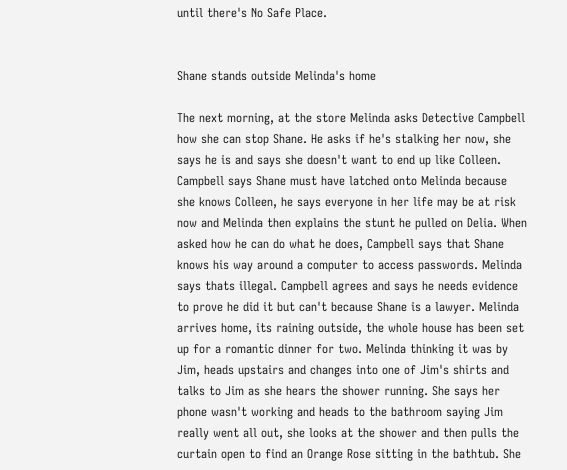until there's No Safe Place.


Shane stands outside Melinda's home

The next morning, at the store Melinda asks Detective Campbell how she can stop Shane. He asks if he's stalking her now, she says he is and says she doesn't want to end up like Colleen. Campbell says Shane must have latched onto Melinda because she knows Colleen, he says everyone in her life may be at risk now and Melinda then explains the stunt he pulled on Delia. When asked how he can do what he does, Campbell says that Shane knows his way around a computer to access passwords. Melinda says thats illegal. Campbell agrees and says he needs evidence to prove he did it but can't because Shane is a lawyer. Melinda arrives home, its raining outside, the whole house has been set up for a romantic dinner for two. Melinda thinking it was by Jim, heads upstairs and changes into one of Jim's shirts and talks to Jim as she hears the shower running. She says her phone wasn't working and heads to the bathroom saying Jim really went all out, she looks at the shower and then pulls the curtain open to find an Orange Rose sitting in the bathtub. She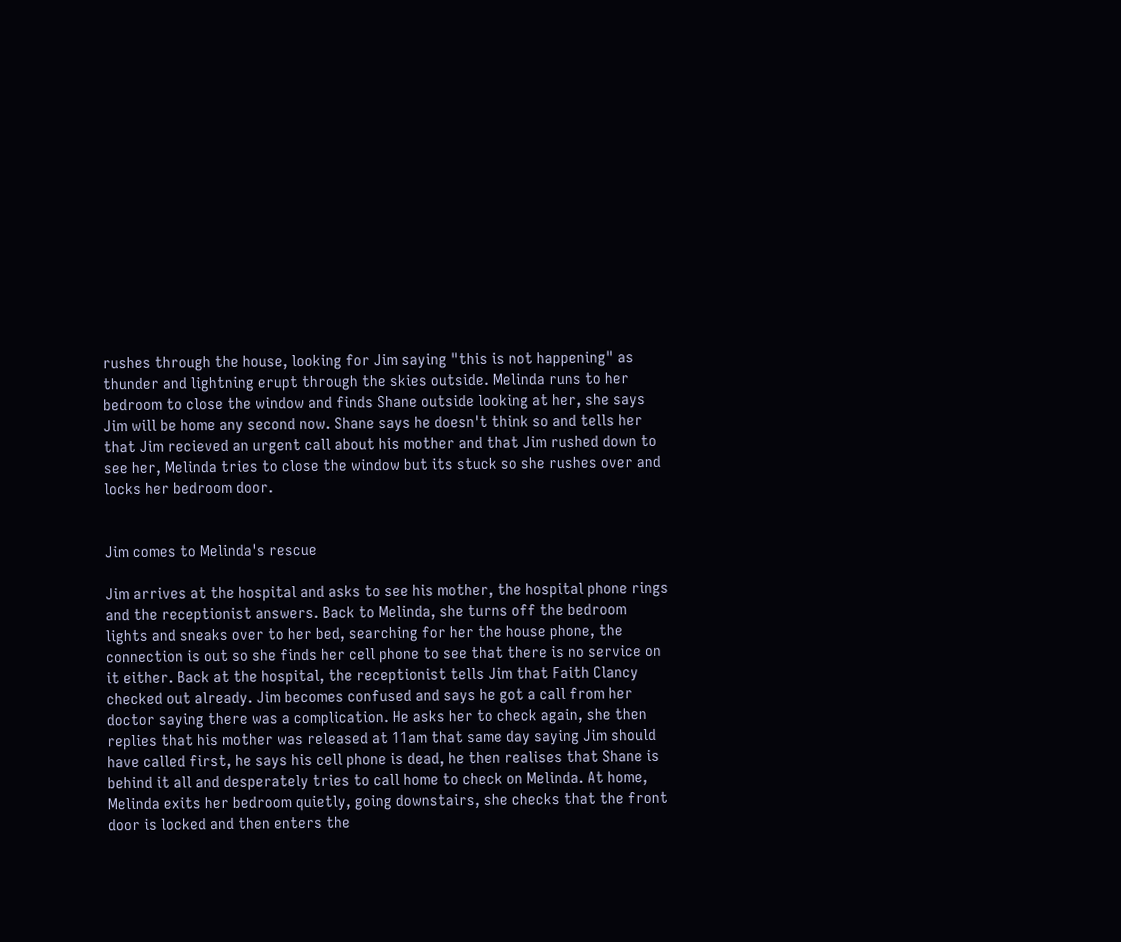rushes through the house, looking for Jim saying "this is not happening" as thunder and lightning erupt through the skies outside. Melinda runs to her bedroom to close the window and finds Shane outside looking at her, she says Jim will be home any second now. Shane says he doesn't think so and tells her that Jim recieved an urgent call about his mother and that Jim rushed down to see her, Melinda tries to close the window but its stuck so she rushes over and locks her bedroom door.


Jim comes to Melinda's rescue

Jim arrives at the hospital and asks to see his mother, the hospital phone rings and the receptionist answers. Back to Melinda, she turns off the bedroom lights and sneaks over to her bed, searching for her the house phone, the connection is out so she finds her cell phone to see that there is no service on it either. Back at the hospital, the receptionist tells Jim that Faith Clancy checked out already. Jim becomes confused and says he got a call from her doctor saying there was a complication. He asks her to check again, she then replies that his mother was released at 11am that same day saying Jim should have called first, he says his cell phone is dead, he then realises that Shane is behind it all and desperately tries to call home to check on Melinda. At home, Melinda exits her bedroom quietly, going downstairs, she checks that the front door is locked and then enters the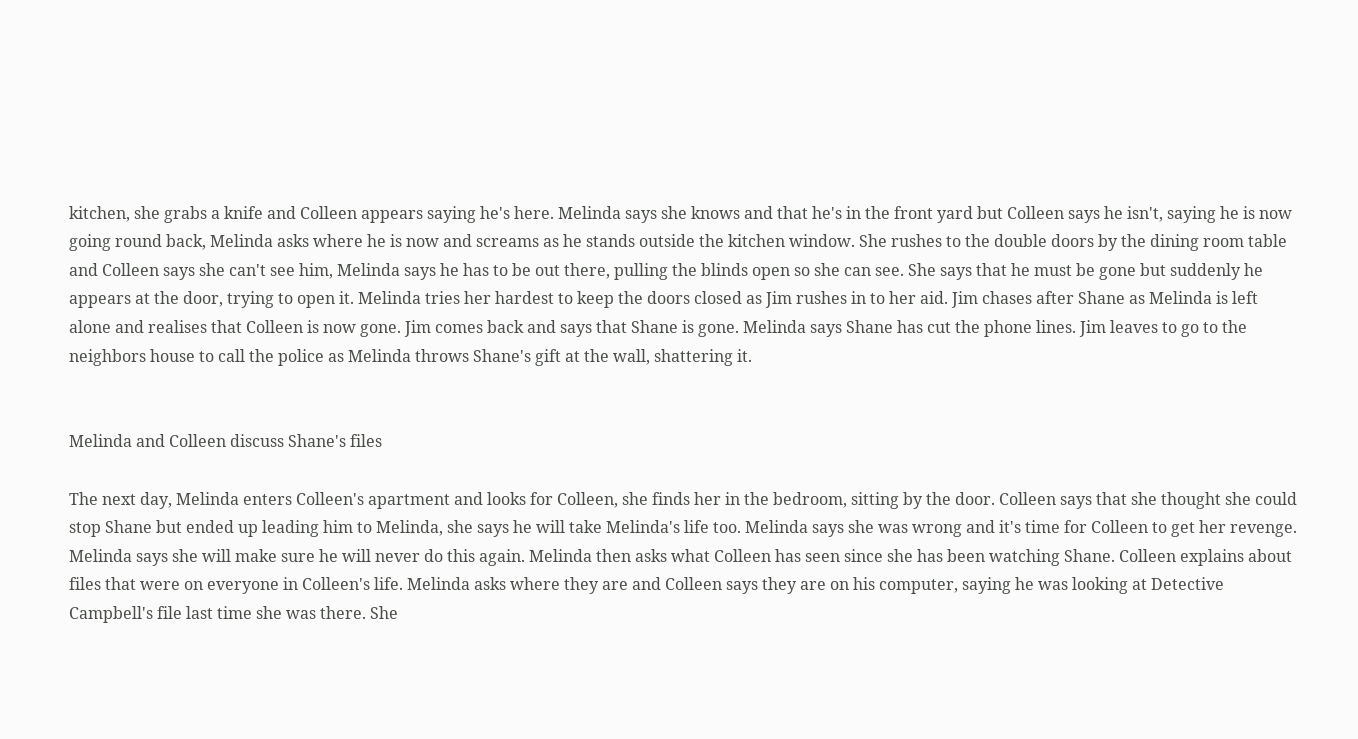kitchen, she grabs a knife and Colleen appears saying he's here. Melinda says she knows and that he's in the front yard but Colleen says he isn't, saying he is now going round back, Melinda asks where he is now and screams as he stands outside the kitchen window. She rushes to the double doors by the dining room table and Colleen says she can't see him, Melinda says he has to be out there, pulling the blinds open so she can see. She says that he must be gone but suddenly he appears at the door, trying to open it. Melinda tries her hardest to keep the doors closed as Jim rushes in to her aid. Jim chases after Shane as Melinda is left alone and realises that Colleen is now gone. Jim comes back and says that Shane is gone. Melinda says Shane has cut the phone lines. Jim leaves to go to the neighbors house to call the police as Melinda throws Shane's gift at the wall, shattering it.


Melinda and Colleen discuss Shane's files

The next day, Melinda enters Colleen's apartment and looks for Colleen, she finds her in the bedroom, sitting by the door. Colleen says that she thought she could stop Shane but ended up leading him to Melinda, she says he will take Melinda's life too. Melinda says she was wrong and it's time for Colleen to get her revenge. Melinda says she will make sure he will never do this again. Melinda then asks what Colleen has seen since she has been watching Shane. Colleen explains about files that were on everyone in Colleen's life. Melinda asks where they are and Colleen says they are on his computer, saying he was looking at Detective Campbell's file last time she was there. She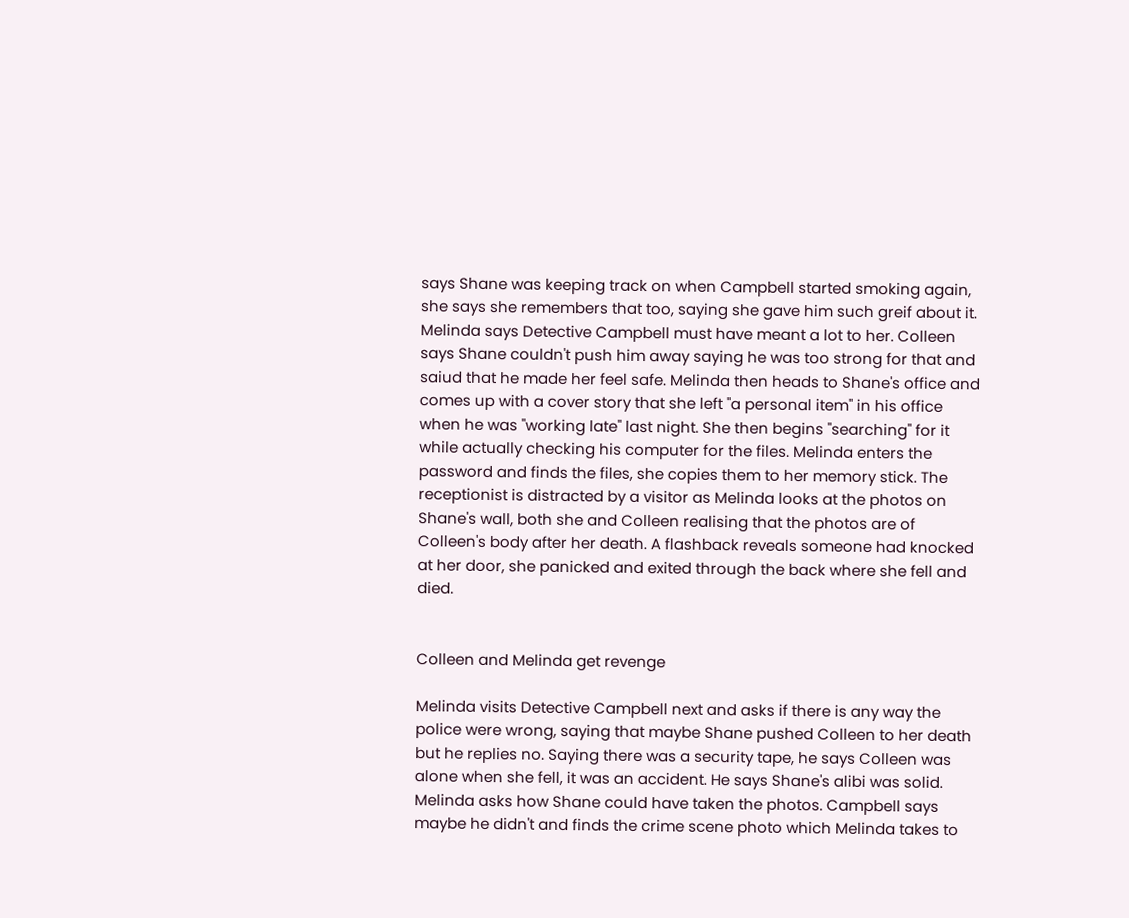says Shane was keeping track on when Campbell started smoking again, she says she remembers that too, saying she gave him such greif about it. Melinda says Detective Campbell must have meant a lot to her. Colleen says Shane couldn't push him away saying he was too strong for that and saiud that he made her feel safe. Melinda then heads to Shane's office and comes up with a cover story that she left "a personal item" in his office when he was "working late" last night. She then begins "searching" for it while actually checking his computer for the files. Melinda enters the password and finds the files, she copies them to her memory stick. The receptionist is distracted by a visitor as Melinda looks at the photos on Shane's wall, both she and Colleen realising that the photos are of Colleen's body after her death. A flashback reveals someone had knocked at her door, she panicked and exited through the back where she fell and died.


Colleen and Melinda get revenge

Melinda visits Detective Campbell next and asks if there is any way the police were wrong, saying that maybe Shane pushed Colleen to her death but he replies no. Saying there was a security tape, he says Colleen was alone when she fell, it was an accident. He says Shane's alibi was solid. Melinda asks how Shane could have taken the photos. Campbell says maybe he didn't and finds the crime scene photo which Melinda takes to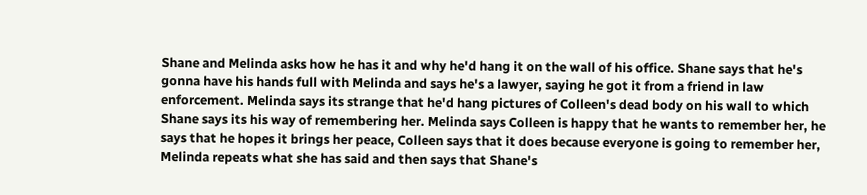Shane and Melinda asks how he has it and why he'd hang it on the wall of his office. Shane says that he's gonna have his hands full with Melinda and says he's a lawyer, saying he got it from a friend in law enforcement. Melinda says its strange that he'd hang pictures of Colleen's dead body on his wall to which Shane says its his way of remembering her. Melinda says Colleen is happy that he wants to remember her, he says that he hopes it brings her peace, Colleen says that it does because everyone is going to remember her, Melinda repeats what she has said and then says that Shane's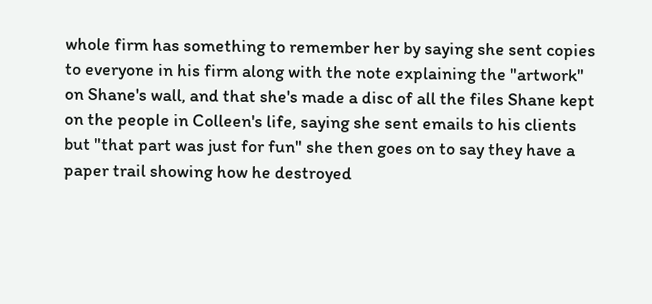whole firm has something to remember her by saying she sent copies to everyone in his firm along with the note explaining the "artwork" on Shane's wall, and that she's made a disc of all the files Shane kept on the people in Colleen's life, saying she sent emails to his clients but "that part was just for fun" she then goes on to say they have a paper trail showing how he destroyed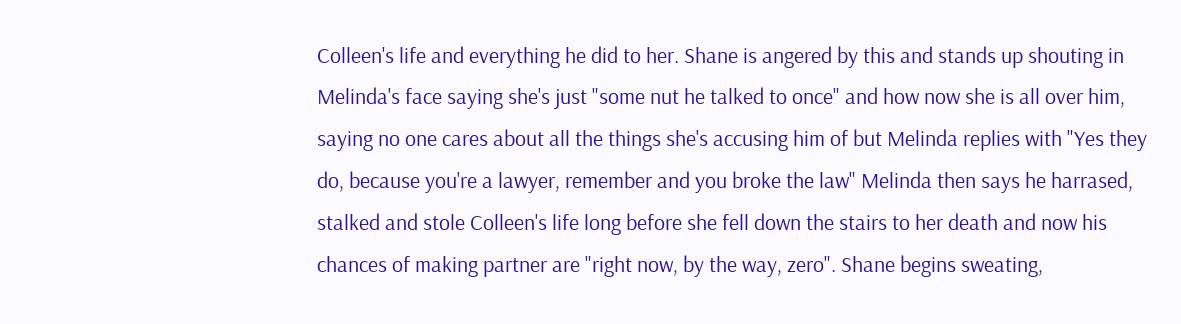Colleen's life and everything he did to her. Shane is angered by this and stands up shouting in Melinda's face saying she's just "some nut he talked to once" and how now she is all over him, saying no one cares about all the things she's accusing him of but Melinda replies with "Yes they do, because you're a lawyer, remember and you broke the law" Melinda then says he harrased, stalked and stole Colleen's life long before she fell down the stairs to her death and now his chances of making partner are "right now, by the way, zero". Shane begins sweating,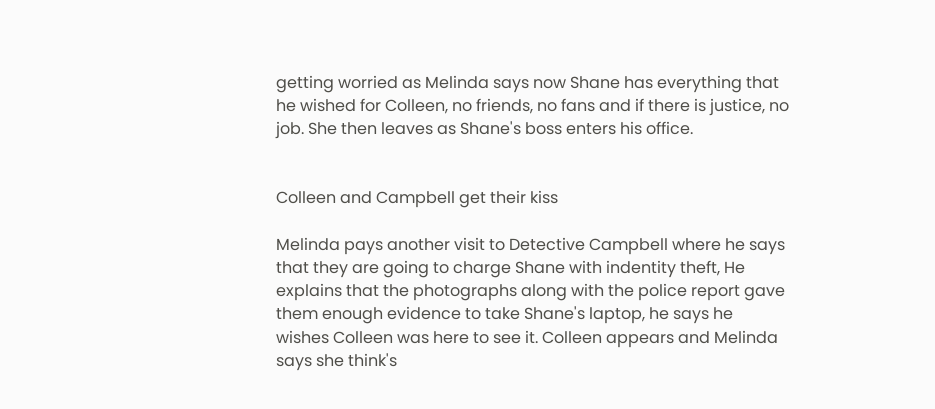getting worried as Melinda says now Shane has everything that he wished for Colleen, no friends, no fans and if there is justice, no job. She then leaves as Shane's boss enters his office.


Colleen and Campbell get their kiss

Melinda pays another visit to Detective Campbell where he says that they are going to charge Shane with indentity theft, He explains that the photographs along with the police report gave them enough evidence to take Shane's laptop, he says he wishes Colleen was here to see it. Colleen appears and Melinda says she think's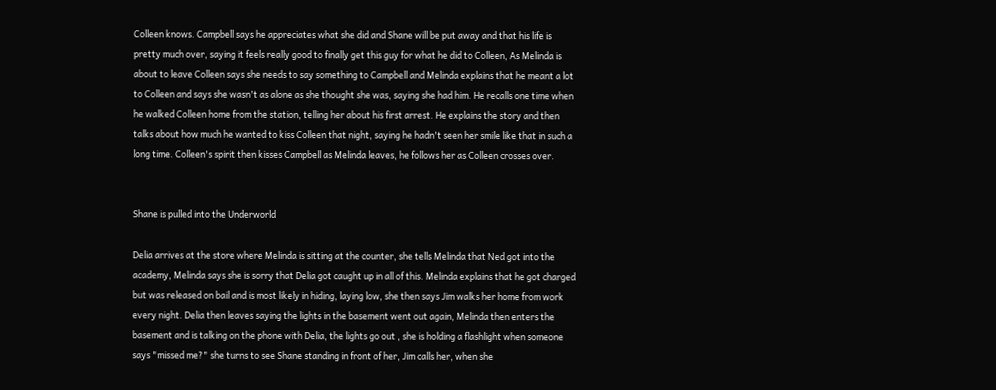Colleen knows. Campbell says he appreciates what she did and Shane will be put away and that his life is pretty much over, saying it feels really good to finally get this guy for what he did to Colleen, As Melinda is about to leave Colleen says she needs to say something to Campbell and Melinda explains that he meant a lot to Colleen and says she wasn't as alone as she thought she was, saying she had him. He recalls one time when he walked Colleen home from the station, telling her about his first arrest. He explains the story and then talks about how much he wanted to kiss Colleen that night, saying he hadn't seen her smile like that in such a long time. Colleen's spirit then kisses Campbell as Melinda leaves, he follows her as Colleen crosses over.


Shane is pulled into the Underworld

Delia arrives at the store where Melinda is sitting at the counter, she tells Melinda that Ned got into the academy, Melinda says she is sorry that Delia got caught up in all of this. Melinda explains that he got charged but was released on bail and is most likely in hiding, laying low, she then says Jim walks her home from work every night. Delia then leaves saying the lights in the basement went out again, Melinda then enters the basement and is talking on the phone with Delia, the lights go out , she is holding a flashlight when someone says "missed me?" she turns to see Shane standing in front of her, Jim calls her, when she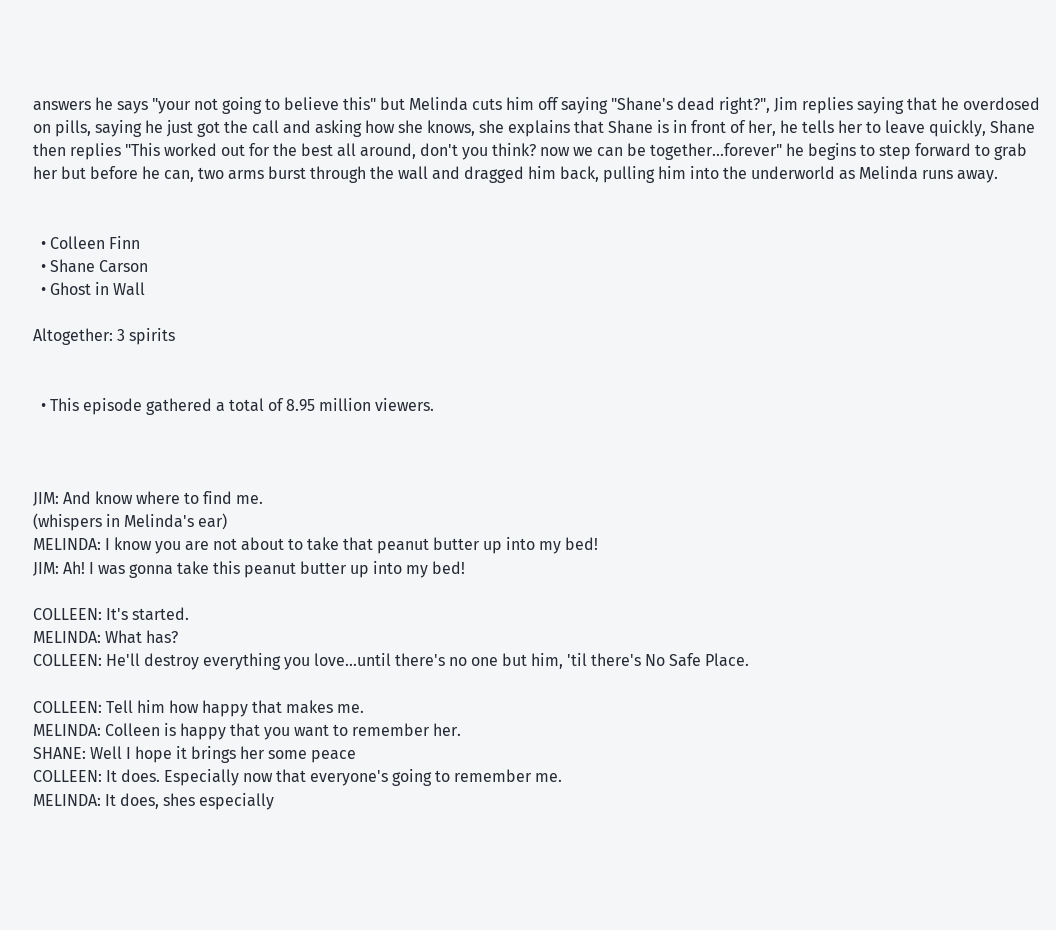answers he says "your not going to believe this" but Melinda cuts him off saying "Shane's dead right?", Jim replies saying that he overdosed on pills, saying he just got the call and asking how she knows, she explains that Shane is in front of her, he tells her to leave quickly, Shane then replies "This worked out for the best all around, don't you think? now we can be together...forever" he begins to step forward to grab her but before he can, two arms burst through the wall and dragged him back, pulling him into the underworld as Melinda runs away.


  • Colleen Finn
  • Shane Carson
  • Ghost in Wall

Altogether: 3 spirits


  • This episode gathered a total of 8.95 million viewers.



JIM: And know where to find me.
(whispers in Melinda's ear)
MELINDA: I know you are not about to take that peanut butter up into my bed!
JIM: Ah! I was gonna take this peanut butter up into my bed!

COLLEEN: It's started.
MELINDA: What has?
COLLEEN: He'll destroy everything you love...until there's no one but him, 'til there's No Safe Place.

COLLEEN: Tell him how happy that makes me.
MELINDA: Colleen is happy that you want to remember her.
SHANE: Well I hope it brings her some peace
COLLEEN: It does. Especially now that everyone's going to remember me.
MELINDA: It does, shes especially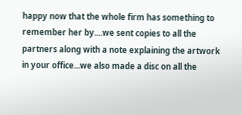happy now that the whole firm has something to remember her by....we sent copies to all the partners along with a note explaining the artwork in your office...we also made a disc on all the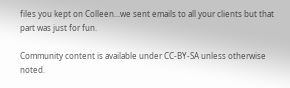files you kept on Colleen...we sent emails to all your clients but that part was just for fun.

Community content is available under CC-BY-SA unless otherwise noted.